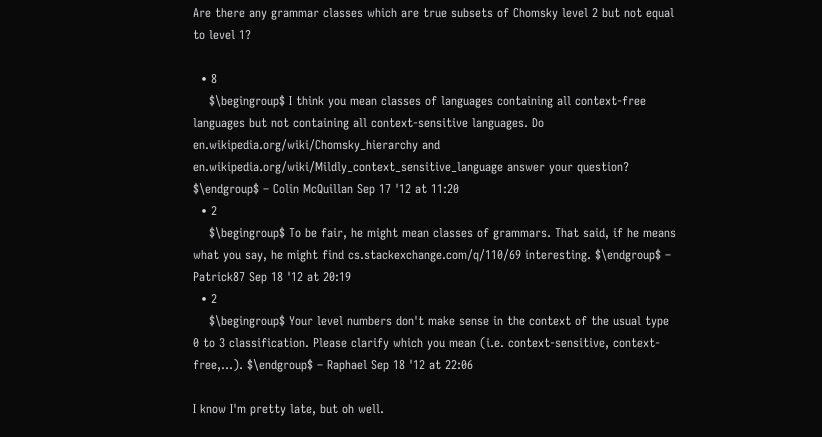Are there any grammar classes which are true subsets of Chomsky level 2 but not equal to level 1?

  • 8
    $\begingroup$ I think you mean classes of languages containing all context-free languages but not containing all context-sensitive languages. Do en.wikipedia.org/wiki/Chomsky_hierarchy and en.wikipedia.org/wiki/Mildly_context_sensitive_language answer your question? $\endgroup$ – Colin McQuillan Sep 17 '12 at 11:20
  • 2
    $\begingroup$ To be fair, he might mean classes of grammars. That said, if he means what you say, he might find cs.stackexchange.com/q/110/69 interesting. $\endgroup$ – Patrick87 Sep 18 '12 at 20:19
  • 2
    $\begingroup$ Your level numbers don't make sense in the context of the usual type 0 to 3 classification. Please clarify which you mean (i.e. context-sensitive, context-free,...). $\endgroup$ – Raphael Sep 18 '12 at 22:06

I know I'm pretty late, but oh well.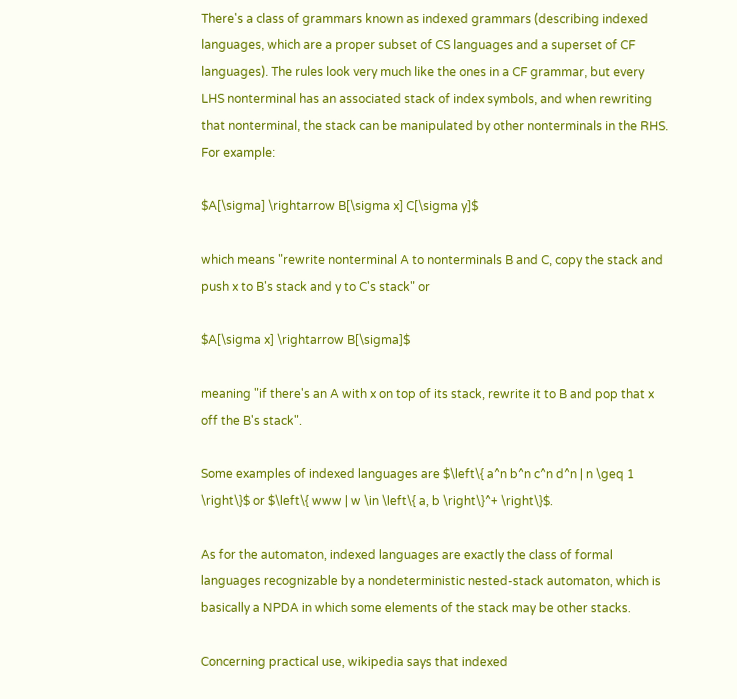There's a class of grammars known as indexed grammars (describing indexed languages, which are a proper subset of CS languages and a superset of CF languages). The rules look very much like the ones in a CF grammar, but every LHS nonterminal has an associated stack of index symbols, and when rewriting that nonterminal, the stack can be manipulated by other nonterminals in the RHS. For example:

$A[\sigma] \rightarrow B[\sigma x] C[\sigma y]$

which means "rewrite nonterminal A to nonterminals B and C, copy the stack and push x to B's stack and y to C's stack" or

$A[\sigma x] \rightarrow B[\sigma]$

meaning "if there's an A with x on top of its stack, rewrite it to B and pop that x off the B's stack".

Some examples of indexed languages are $\left\{ a^n b^n c^n d^n | n \geq 1 \right\}$ or $\left\{ www | w \in \left\{ a, b \right\}^+ \right\}$.

As for the automaton, indexed languages are exactly the class of formal languages recognizable by a nondeterministic nested-stack automaton, which is basically a NPDA in which some elements of the stack may be other stacks.

Concerning practical use, wikipedia says that indexed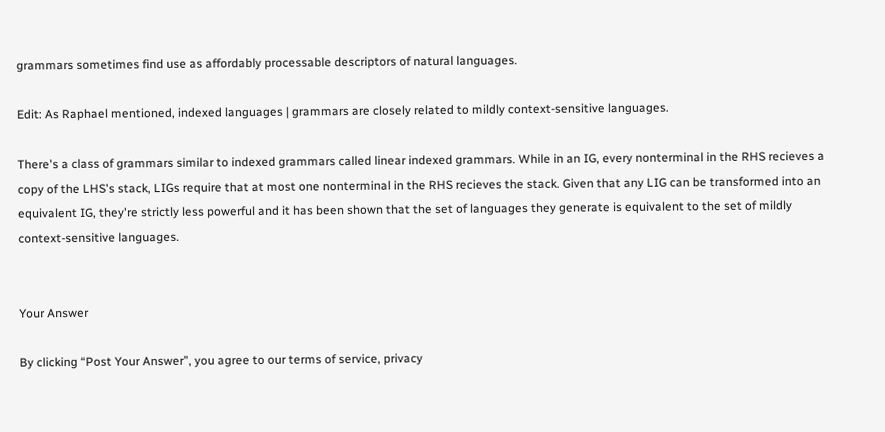grammars sometimes find use as affordably processable descriptors of natural languages.

Edit: As Raphael mentioned, indexed languages | grammars are closely related to mildly context-sensitive languages.

There's a class of grammars similar to indexed grammars called linear indexed grammars. While in an IG, every nonterminal in the RHS recieves a copy of the LHS's stack, LIGs require that at most one nonterminal in the RHS recieves the stack. Given that any LIG can be transformed into an equivalent IG, they're strictly less powerful and it has been shown that the set of languages they generate is equivalent to the set of mildly context-sensitive languages.


Your Answer

By clicking “Post Your Answer”, you agree to our terms of service, privacy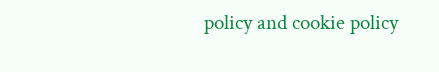policy and cookie policy